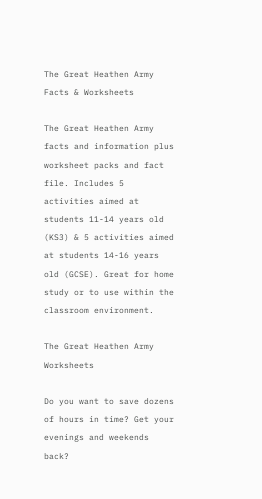The Great Heathen Army Facts & Worksheets

The Great Heathen Army facts and information plus worksheet packs and fact file. Includes 5 activities aimed at students 11-14 years old (KS3) & 5 activities aimed at students 14-16 years old (GCSE). Great for home study or to use within the classroom environment.

The Great Heathen Army Worksheets

Do you want to save dozens of hours in time? Get your evenings and weekends back?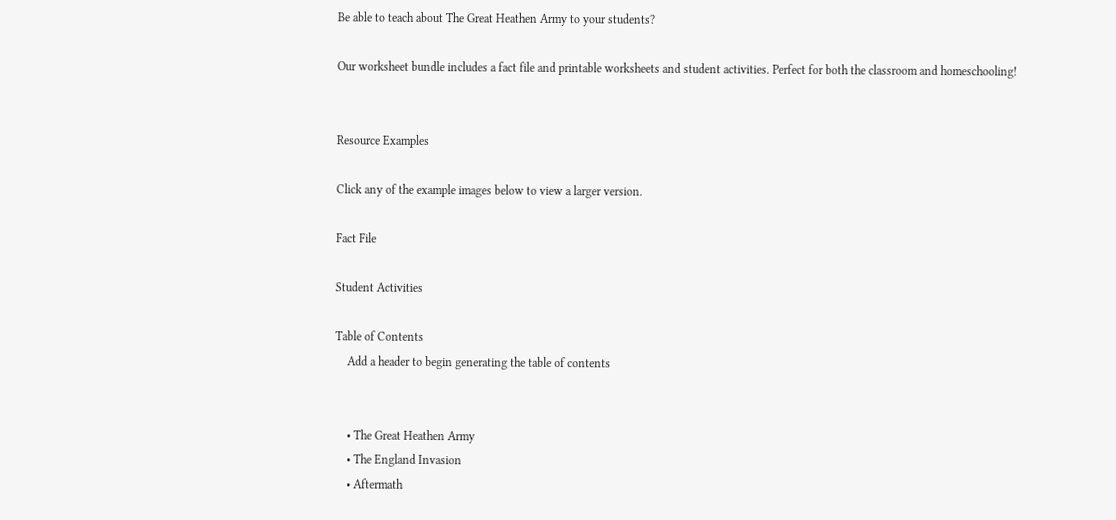Be able to teach about The Great Heathen Army to your students?

Our worksheet bundle includes a fact file and printable worksheets and student activities. Perfect for both the classroom and homeschooling!


Resource Examples

Click any of the example images below to view a larger version.

Fact File

Student Activities

Table of Contents
    Add a header to begin generating the table of contents


    • The Great Heathen Army
    • The England Invasion
    • Aftermath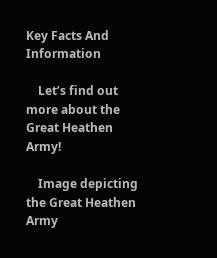Key Facts And Information

    Let’s find out more about the Great Heathen Army!

    Image depicting the Great Heathen Army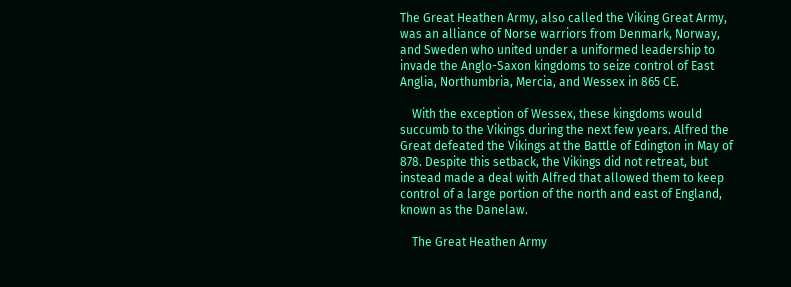The Great Heathen Army, also called the Viking Great Army, was an alliance of Norse warriors from Denmark, Norway, and Sweden who united under a uniformed leadership to invade the Anglo-Saxon kingdoms to seize control of East Anglia, Northumbria, Mercia, and Wessex in 865 CE.

    With the exception of Wessex, these kingdoms would succumb to the Vikings during the next few years. Alfred the Great defeated the Vikings at the Battle of Edington in May of 878. Despite this setback, the Vikings did not retreat, but instead made a deal with Alfred that allowed them to keep control of a large portion of the north and east of England, known as the Danelaw.

    The Great Heathen Army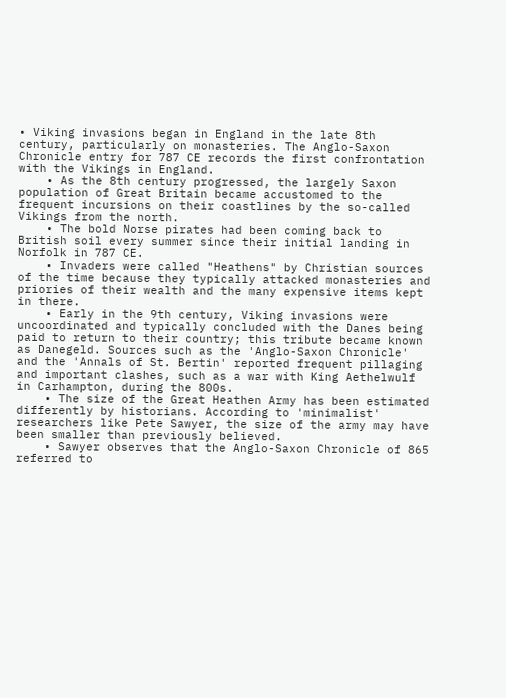• Viking invasions began in England in the late 8th century, particularly on monasteries. The Anglo-Saxon Chronicle entry for 787 CE records the first confrontation with the Vikings in England.
    • As the 8th century progressed, the largely Saxon population of Great Britain became accustomed to the frequent incursions on their coastlines by the so-called Vikings from the north.
    • The bold Norse pirates had been coming back to British soil every summer since their initial landing in Norfolk in 787 CE.
    • Invaders were called "Heathens" by Christian sources of the time because they typically attacked monasteries and priories of their wealth and the many expensive items kept in there.
    • Early in the 9th century, Viking invasions were uncoordinated and typically concluded with the Danes being paid to return to their country; this tribute became known as Danegeld. Sources such as the 'Anglo-Saxon Chronicle' and the 'Annals of St. Bertin' reported frequent pillaging and important clashes, such as a war with King Aethelwulf in Carhampton, during the 800s.
    • The size of the Great Heathen Army has been estimated differently by historians. According to 'minimalist' researchers like Pete Sawyer, the size of the army may have been smaller than previously believed.
    • Sawyer observes that the Anglo-Saxon Chronicle of 865 referred to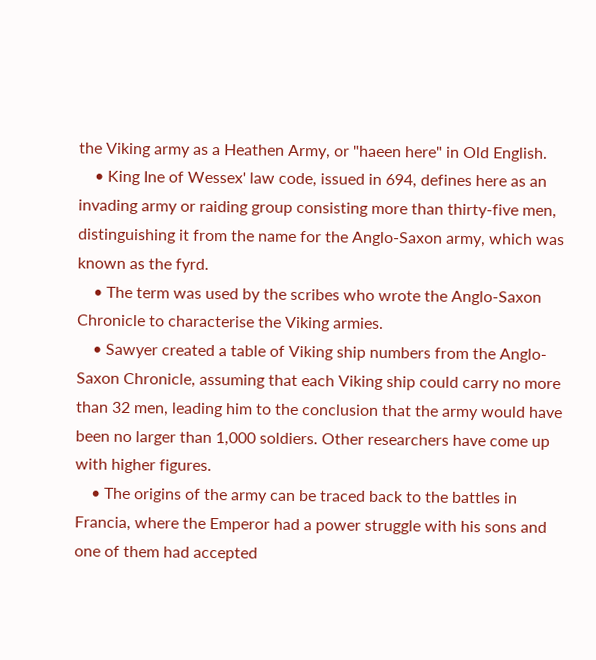the Viking army as a Heathen Army, or "haeen here" in Old English.
    • King Ine of Wessex' law code, issued in 694, defines here as an invading army or raiding group consisting more than thirty-five men, distinguishing it from the name for the Anglo-Saxon army, which was known as the fyrd.
    • The term was used by the scribes who wrote the Anglo-Saxon Chronicle to characterise the Viking armies.
    • Sawyer created a table of Viking ship numbers from the Anglo-Saxon Chronicle, assuming that each Viking ship could carry no more than 32 men, leading him to the conclusion that the army would have been no larger than 1,000 soldiers. Other researchers have come up with higher figures.
    • The origins of the army can be traced back to the battles in Francia, where the Emperor had a power struggle with his sons and one of them had accepted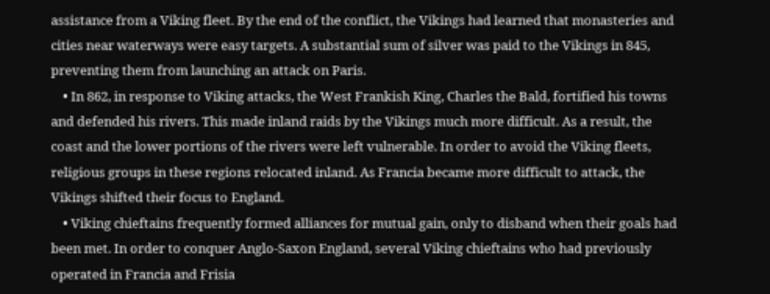assistance from a Viking fleet. By the end of the conflict, the Vikings had learned that monasteries and cities near waterways were easy targets. A substantial sum of silver was paid to the Vikings in 845, preventing them from launching an attack on Paris.
    • In 862, in response to Viking attacks, the West Frankish King, Charles the Bald, fortified his towns and defended his rivers. This made inland raids by the Vikings much more difficult. As a result, the coast and the lower portions of the rivers were left vulnerable. In order to avoid the Viking fleets, religious groups in these regions relocated inland. As Francia became more difficult to attack, the Vikings shifted their focus to England.
    • Viking chieftains frequently formed alliances for mutual gain, only to disband when their goals had been met. In order to conquer Anglo-Saxon England, several Viking chieftains who had previously operated in Francia and Frisia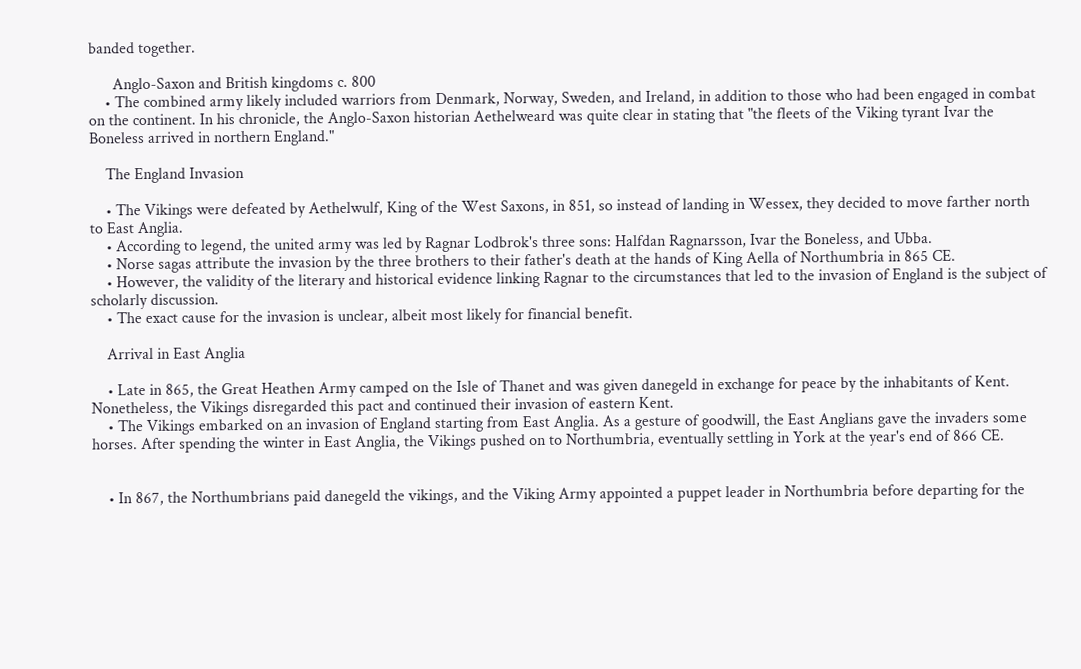banded together.

      Anglo-Saxon and British kingdoms c. 800
    • The combined army likely included warriors from Denmark, Norway, Sweden, and Ireland, in addition to those who had been engaged in combat on the continent. In his chronicle, the Anglo-Saxon historian Aethelweard was quite clear in stating that "the fleets of the Viking tyrant Ivar the Boneless arrived in northern England."

    The England Invasion

    • The Vikings were defeated by Aethelwulf, King of the West Saxons, in 851, so instead of landing in Wessex, they decided to move farther north to East Anglia.
    • According to legend, the united army was led by Ragnar Lodbrok's three sons: Halfdan Ragnarsson, Ivar the Boneless, and Ubba.
    • Norse sagas attribute the invasion by the three brothers to their father's death at the hands of King Aella of Northumbria in 865 CE.
    • However, the validity of the literary and historical evidence linking Ragnar to the circumstances that led to the invasion of England is the subject of scholarly discussion.
    • The exact cause for the invasion is unclear, albeit most likely for financial benefit.

    Arrival in East Anglia

    • Late in 865, the Great Heathen Army camped on the Isle of Thanet and was given danegeld in exchange for peace by the inhabitants of Kent. Nonetheless, the Vikings disregarded this pact and continued their invasion of eastern Kent.
    • The Vikings embarked on an invasion of England starting from East Anglia. As a gesture of goodwill, the East Anglians gave the invaders some horses. After spending the winter in East Anglia, the Vikings pushed on to Northumbria, eventually settling in York at the year's end of 866 CE.


    • In 867, the Northumbrians paid danegeld the vikings, and the Viking Army appointed a puppet leader in Northumbria before departing for the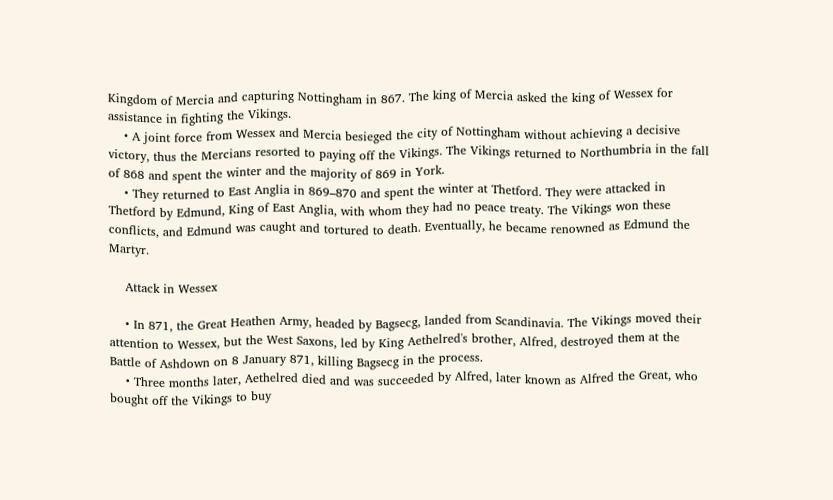Kingdom of Mercia and capturing Nottingham in 867. The king of Mercia asked the king of Wessex for assistance in fighting the Vikings.
    • A joint force from Wessex and Mercia besieged the city of Nottingham without achieving a decisive victory, thus the Mercians resorted to paying off the Vikings. The Vikings returned to Northumbria in the fall of 868 and spent the winter and the majority of 869 in York.
    • They returned to East Anglia in 869–870 and spent the winter at Thetford. They were attacked in Thetford by Edmund, King of East Anglia, with whom they had no peace treaty. The Vikings won these conflicts, and Edmund was caught and tortured to death. Eventually, he became renowned as Edmund the Martyr.

    Attack in Wessex

    • In 871, the Great Heathen Army, headed by Bagsecg, landed from Scandinavia. The Vikings moved their attention to Wessex, but the West Saxons, led by King Aethelred's brother, Alfred, destroyed them at the Battle of Ashdown on 8 January 871, killing Bagsecg in the process.
    • Three months later, Aethelred died and was succeeded by Alfred, later known as Alfred the Great, who bought off the Vikings to buy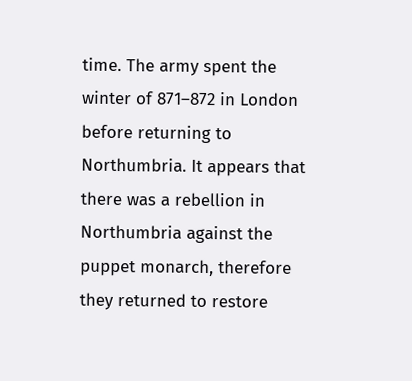time. The army spent the winter of 871–872 in London before returning to Northumbria. It appears that there was a rebellion in Northumbria against the puppet monarch, therefore they returned to restore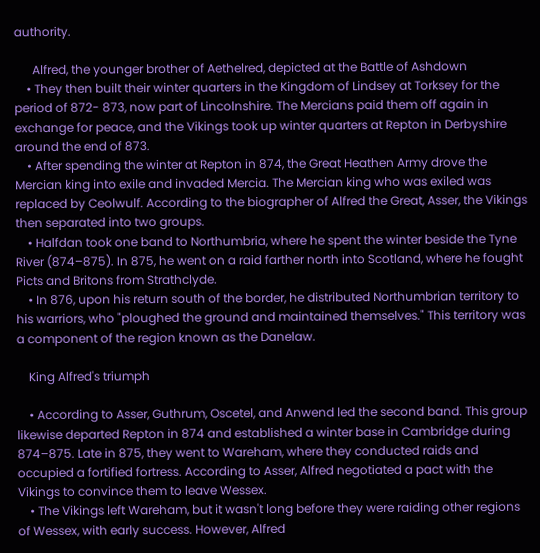authority.

      Alfred, the younger brother of Aethelred, depicted at the Battle of Ashdown
    • They then built their winter quarters in the Kingdom of Lindsey at Torksey for the period of 872- 873, now part of Lincolnshire. The Mercians paid them off again in exchange for peace, and the Vikings took up winter quarters at Repton in Derbyshire around the end of 873.
    • After spending the winter at Repton in 874, the Great Heathen Army drove the Mercian king into exile and invaded Mercia. The Mercian king who was exiled was replaced by Ceolwulf. According to the biographer of Alfred the Great, Asser, the Vikings then separated into two groups.
    • Halfdan took one band to Northumbria, where he spent the winter beside the Tyne River (874–875). In 875, he went on a raid farther north into Scotland, where he fought Picts and Britons from Strathclyde.
    • In 876, upon his return south of the border, he distributed Northumbrian territory to his warriors, who "ploughed the ground and maintained themselves." This territory was a component of the region known as the Danelaw.

    King Alfred's triumph

    • According to Asser, Guthrum, Oscetel, and Anwend led the second band. This group likewise departed Repton in 874 and established a winter base in Cambridge during 874–875. Late in 875, they went to Wareham, where they conducted raids and occupied a fortified fortress. According to Asser, Alfred negotiated a pact with the Vikings to convince them to leave Wessex.
    • The Vikings left Wareham, but it wasn't long before they were raiding other regions of Wessex, with early success. However, Alfred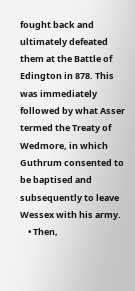fought back and ultimately defeated them at the Battle of Edington in 878. This was immediately followed by what Asser termed the Treaty of Wedmore, in which Guthrum consented to be baptised and subsequently to leave Wessex with his army.
    • Then,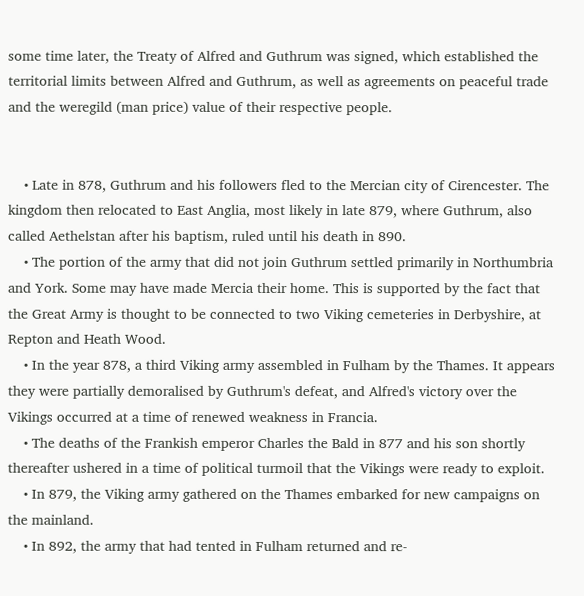some time later, the Treaty of Alfred and Guthrum was signed, which established the territorial limits between Alfred and Guthrum, as well as agreements on peaceful trade and the weregild (man price) value of their respective people.


    • Late in 878, Guthrum and his followers fled to the Mercian city of Cirencester. The kingdom then relocated to East Anglia, most likely in late 879, where Guthrum, also called Aethelstan after his baptism, ruled until his death in 890.
    • The portion of the army that did not join Guthrum settled primarily in Northumbria and York. Some may have made Mercia their home. This is supported by the fact that the Great Army is thought to be connected to two Viking cemeteries in Derbyshire, at Repton and Heath Wood.
    • In the year 878, a third Viking army assembled in Fulham by the Thames. It appears they were partially demoralised by Guthrum's defeat, and Alfred's victory over the Vikings occurred at a time of renewed weakness in Francia.
    • The deaths of the Frankish emperor Charles the Bald in 877 and his son shortly thereafter ushered in a time of political turmoil that the Vikings were ready to exploit.
    • In 879, the Viking army gathered on the Thames embarked for new campaigns on the mainland.
    • In 892, the army that had tented in Fulham returned and re-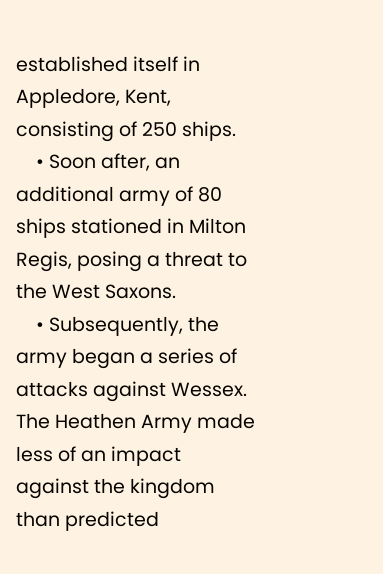established itself in Appledore, Kent, consisting of 250 ships.
    • Soon after, an additional army of 80 ships stationed in Milton Regis, posing a threat to the West Saxons.
    • Subsequently, the army began a series of attacks against Wessex. The Heathen Army made less of an impact against the kingdom than predicted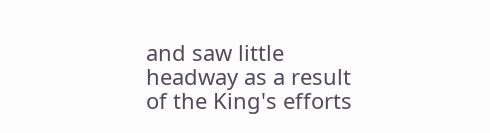and saw little headway as a result of the King's efforts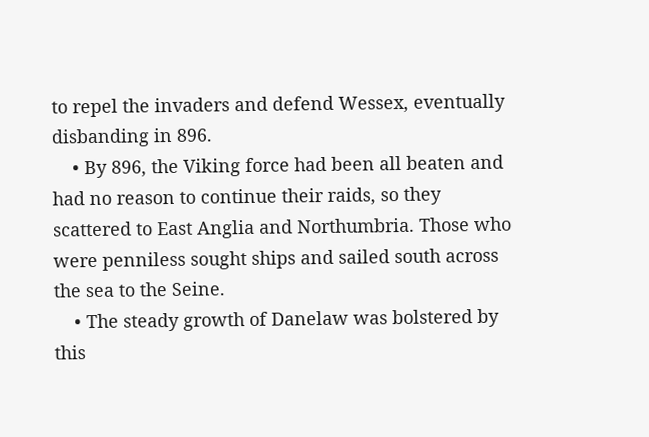to repel the invaders and defend Wessex, eventually disbanding in 896.
    • By 896, the Viking force had been all beaten and had no reason to continue their raids, so they scattered to East Anglia and Northumbria. Those who were penniless sought ships and sailed south across the sea to the Seine.
    • The steady growth of Danelaw was bolstered by this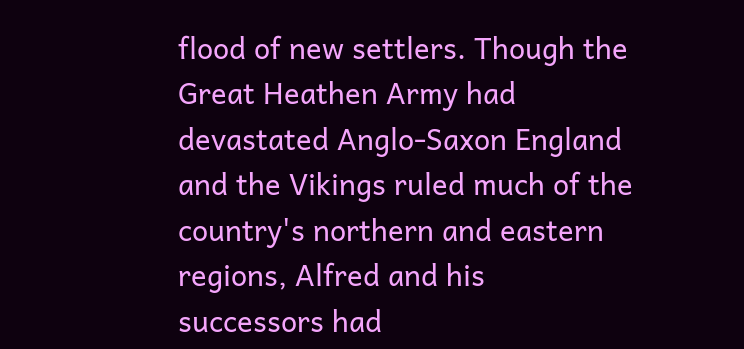flood of new settlers. Though the Great Heathen Army had devastated Anglo-Saxon England and the Vikings ruled much of the country's northern and eastern regions, Alfred and his successors had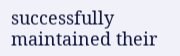successfully maintained their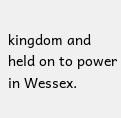kingdom and held on to power in Wessex.